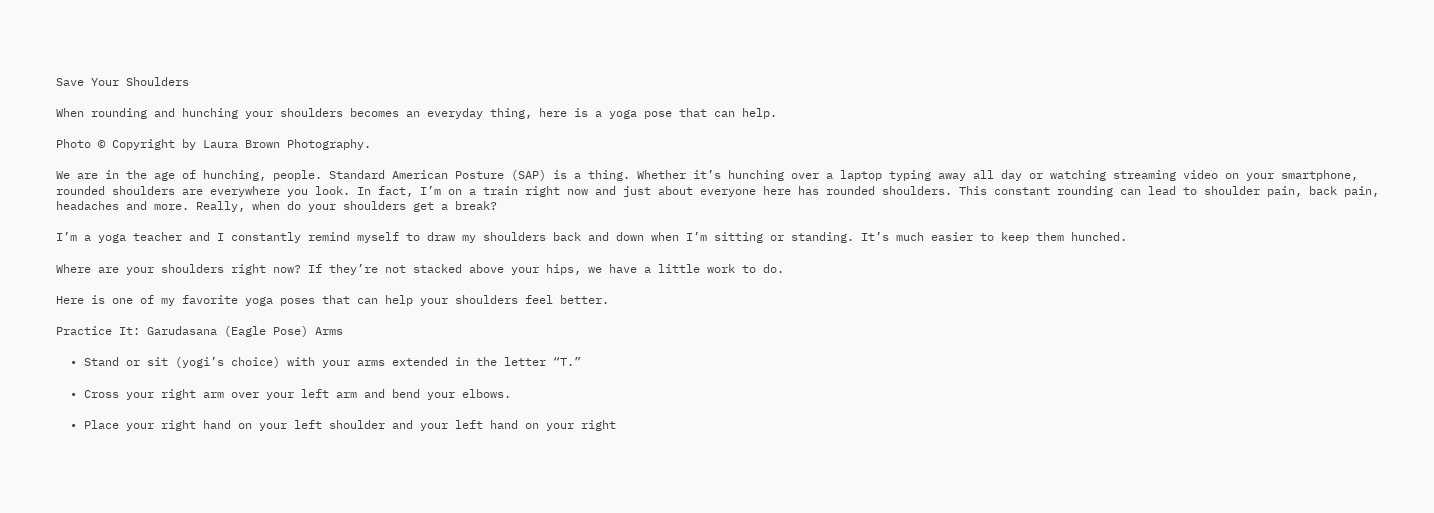Save Your Shoulders

When rounding and hunching your shoulders becomes an everyday thing, here is a yoga pose that can help.

Photo © Copyright by Laura Brown Photography.

We are in the age of hunching, people. Standard American Posture (SAP) is a thing. Whether it’s hunching over a laptop typing away all day or watching streaming video on your smartphone, rounded shoulders are everywhere you look. In fact, I’m on a train right now and just about everyone here has rounded shoulders. This constant rounding can lead to shoulder pain, back pain, headaches and more. Really, when do your shoulders get a break?

I’m a yoga teacher and I constantly remind myself to draw my shoulders back and down when I’m sitting or standing. It’s much easier to keep them hunched.

Where are your shoulders right now? If they’re not stacked above your hips, we have a little work to do.

Here is one of my favorite yoga poses that can help your shoulders feel better.

Practice It: Garudasana (Eagle Pose) Arms

  • Stand or sit (yogi’s choice) with your arms extended in the letter “T.”

  • Cross your right arm over your left arm and bend your elbows.

  • Place your right hand on your left shoulder and your left hand on your right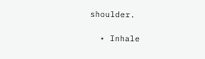shoulder.

  • Inhale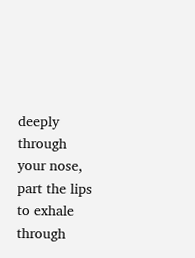deeply through your nose, part the lips to exhale through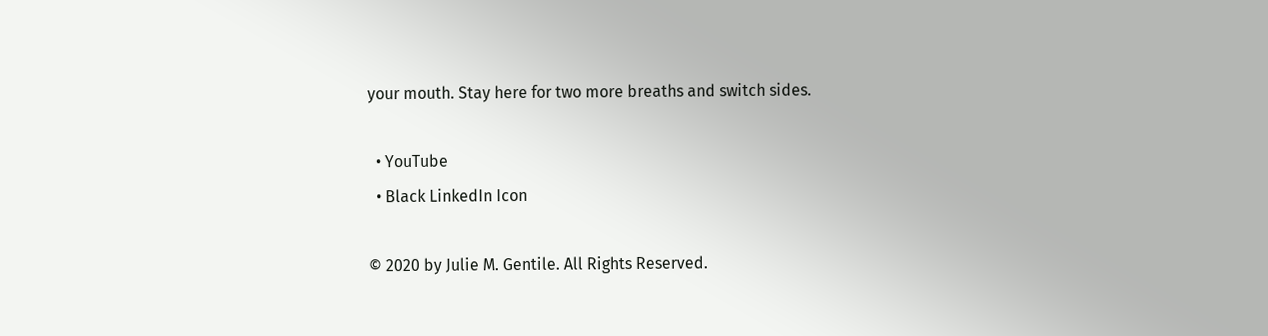your mouth. Stay here for two more breaths and switch sides.

  • YouTube
  • Black LinkedIn Icon

© 2020 by Julie M. Gentile. All Rights Reserved.